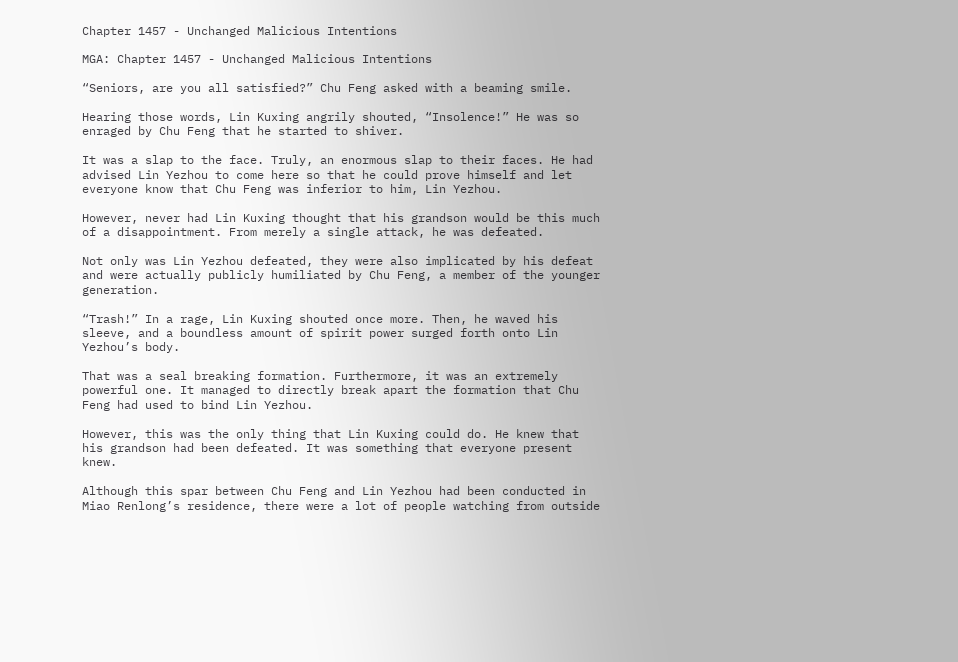Chapter 1457 - Unchanged Malicious Intentions

MGA: Chapter 1457 - Unchanged Malicious Intentions

“Seniors, are you all satisfied?” Chu Feng asked with a beaming smile.

Hearing those words, Lin Kuxing angrily shouted, “Insolence!” He was so enraged by Chu Feng that he started to shiver.

It was a slap to the face. Truly, an enormous slap to their faces. He had advised Lin Yezhou to come here so that he could prove himself and let everyone know that Chu Feng was inferior to him, Lin Yezhou.

However, never had Lin Kuxing thought that his grandson would be this much of a disappointment. From merely a single attack, he was defeated.

Not only was Lin Yezhou defeated, they were also implicated by his defeat and were actually publicly humiliated by Chu Feng, a member of the younger generation.

“Trash!” In a rage, Lin Kuxing shouted once more. Then, he waved his sleeve, and a boundless amount of spirit power surged forth onto Lin Yezhou’s body.

That was a seal breaking formation. Furthermore, it was an extremely powerful one. It managed to directly break apart the formation that Chu Feng had used to bind Lin Yezhou.

However, this was the only thing that Lin Kuxing could do. He knew that his grandson had been defeated. It was something that everyone present knew.

Although this spar between Chu Feng and Lin Yezhou had been conducted in Miao Renlong’s residence, there were a lot of people watching from outside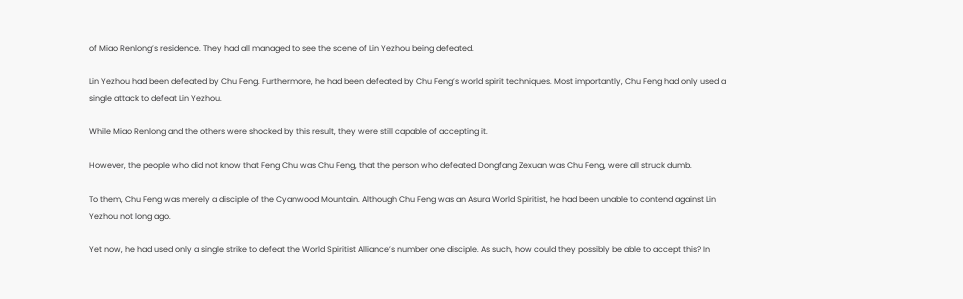of Miao Renlong’s residence. They had all managed to see the scene of Lin Yezhou being defeated.

Lin Yezhou had been defeated by Chu Feng. Furthermore, he had been defeated by Chu Feng’s world spirit techniques. Most importantly, Chu Feng had only used a single attack to defeat Lin Yezhou.

While Miao Renlong and the others were shocked by this result, they were still capable of accepting it.

However, the people who did not know that Feng Chu was Chu Feng, that the person who defeated Dongfang Zexuan was Chu Feng, were all struck dumb.

To them, Chu Feng was merely a disciple of the Cyanwood Mountain. Although Chu Feng was an Asura World Spiritist, he had been unable to contend against Lin Yezhou not long ago.

Yet now, he had used only a single strike to defeat the World Spiritist Alliance’s number one disciple. As such, how could they possibly be able to accept this? In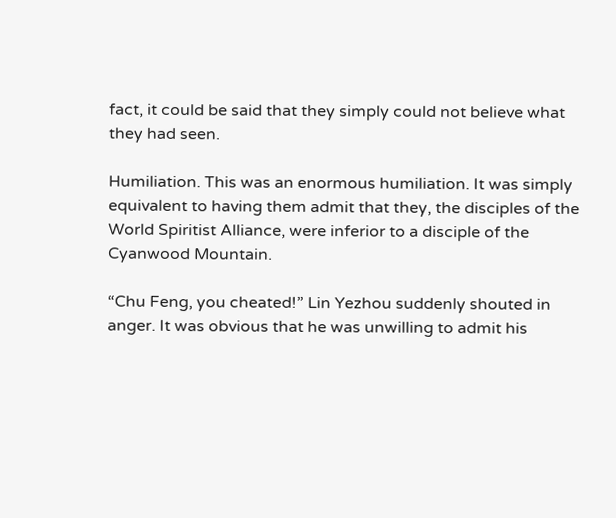fact, it could be said that they simply could not believe what they had seen.

Humiliation. This was an enormous humiliation. It was simply equivalent to having them admit that they, the disciples of the World Spiritist Alliance, were inferior to a disciple of the Cyanwood Mountain.

“Chu Feng, you cheated!” Lin Yezhou suddenly shouted in anger. It was obvious that he was unwilling to admit his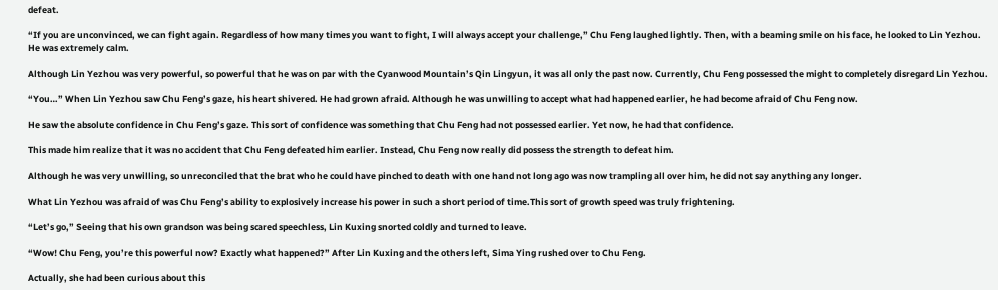defeat.

“If you are unconvinced, we can fight again. Regardless of how many times you want to fight, I will always accept your challenge,” Chu Feng laughed lightly. Then, with a beaming smile on his face, he looked to Lin Yezhou. He was extremely calm.

Although Lin Yezhou was very powerful, so powerful that he was on par with the Cyanwood Mountain’s Qin Lingyun, it was all only the past now. Currently, Chu Feng possessed the might to completely disregard Lin Yezhou.

“You…” When Lin Yezhou saw Chu Feng’s gaze, his heart shivered. He had grown afraid. Although he was unwilling to accept what had happened earlier, he had become afraid of Chu Feng now.

He saw the absolute confidence in Chu Feng’s gaze. This sort of confidence was something that Chu Feng had not possessed earlier. Yet now, he had that confidence.

This made him realize that it was no accident that Chu Feng defeated him earlier. Instead, Chu Feng now really did possess the strength to defeat him.

Although he was very unwilling, so unreconciled that the brat who he could have pinched to death with one hand not long ago was now trampling all over him, he did not say anything any longer.

What Lin Yezhou was afraid of was Chu Feng’s ability to explosively increase his power in such a short period of time.This sort of growth speed was truly frightening.

“Let’s go,” Seeing that his own grandson was being scared speechless, Lin Kuxing snorted coldly and turned to leave.

“Wow! Chu Feng, you’re this powerful now? Exactly what happened?” After Lin Kuxing and the others left, Sima Ying rushed over to Chu Feng.

Actually, she had been curious about this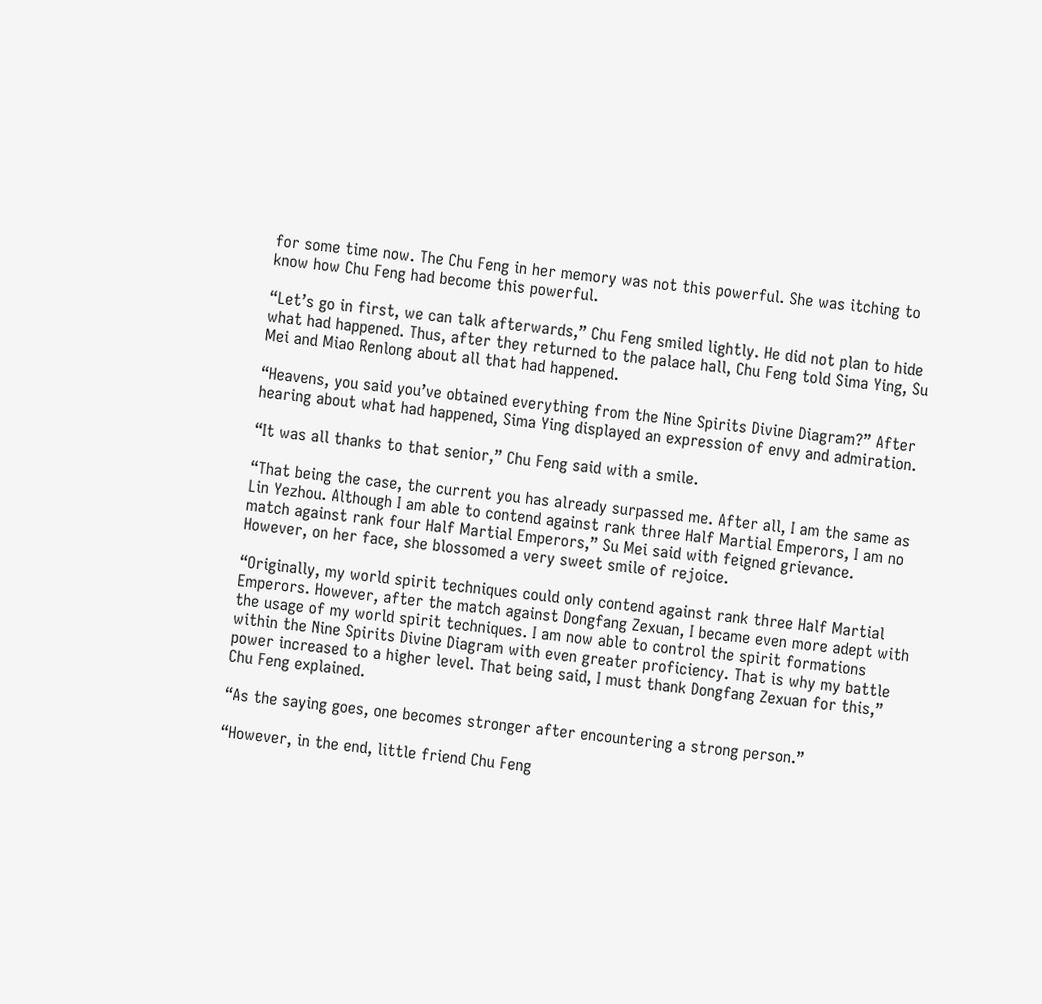for some time now. The Chu Feng in her memory was not this powerful. She was itching to know how Chu Feng had become this powerful.

“Let’s go in first, we can talk afterwards,” Chu Feng smiled lightly. He did not plan to hide what had happened. Thus, after they returned to the palace hall, Chu Feng told Sima Ying, Su Mei and Miao Renlong about all that had happened.

“Heavens, you said you’ve obtained everything from the Nine Spirits Divine Diagram?” After hearing about what had happened, Sima Ying displayed an expression of envy and admiration.

“It was all thanks to that senior,” Chu Feng said with a smile.

“That being the case, the current you has already surpassed me. After all, I am the same as Lin Yezhou. Although I am able to contend against rank three Half Martial Emperors, I am no match against rank four Half Martial Emperors,” Su Mei said with feigned grievance. However, on her face, she blossomed a very sweet smile of rejoice.

“Originally, my world spirit techniques could only contend against rank three Half Martial Emperors. However, after the match against Dongfang Zexuan, I became even more adept with the usage of my world spirit techniques. I am now able to control the spirit formations within the Nine Spirits Divine Diagram with even greater proficiency. That is why my battle power increased to a higher level. That being said, I must thank Dongfang Zexuan for this,” Chu Feng explained.

“As the saying goes, one becomes stronger after encountering a strong person.”

“However, in the end, little friend Chu Feng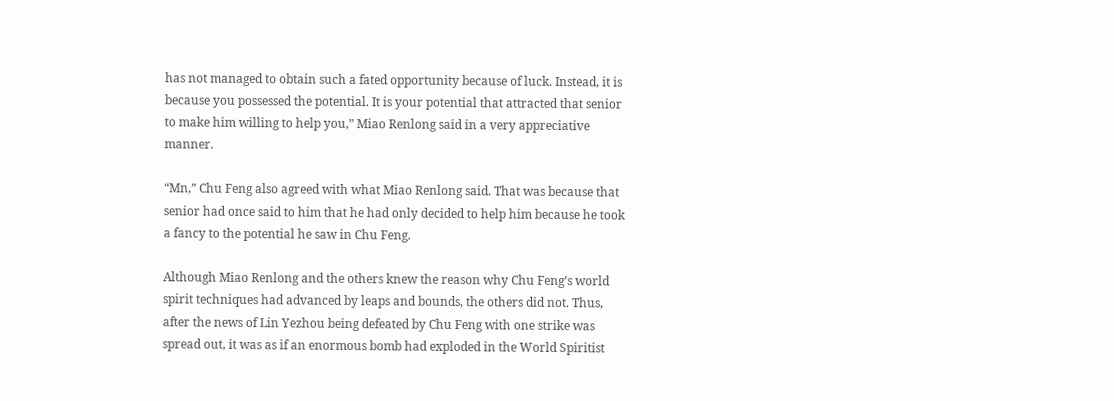has not managed to obtain such a fated opportunity because of luck. Instead, it is because you possessed the potential. It is your potential that attracted that senior to make him willing to help you,” Miao Renlong said in a very appreciative manner.

“Mn,” Chu Feng also agreed with what Miao Renlong said. That was because that senior had once said to him that he had only decided to help him because he took a fancy to the potential he saw in Chu Feng.

Although Miao Renlong and the others knew the reason why Chu Feng’s world spirit techniques had advanced by leaps and bounds, the others did not. Thus, after the news of Lin Yezhou being defeated by Chu Feng with one strike was spread out, it was as if an enormous bomb had exploded in the World Spiritist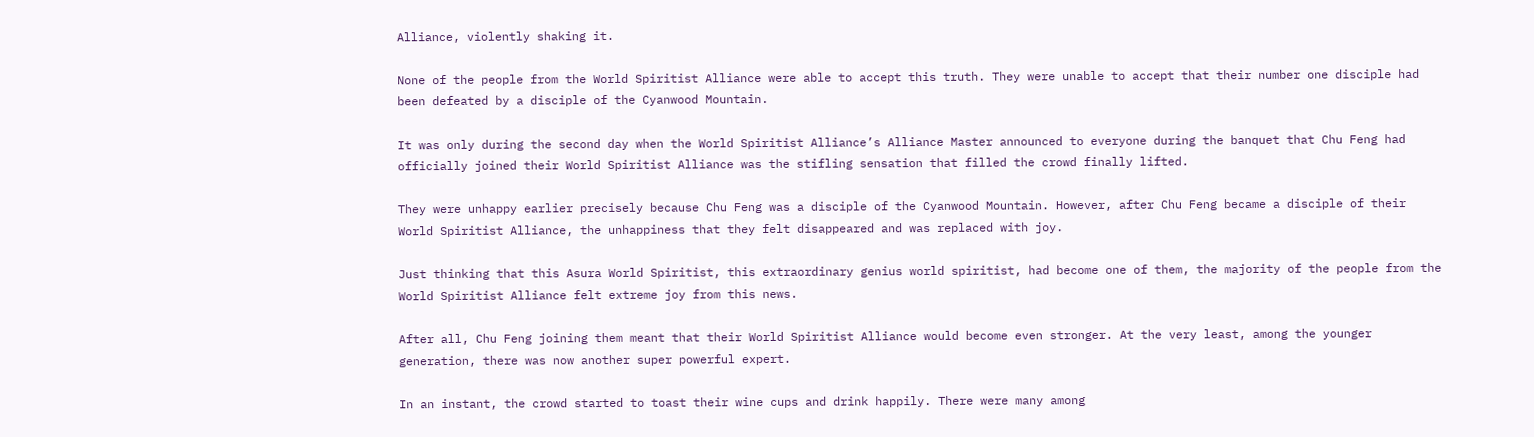Alliance, violently shaking it.

None of the people from the World Spiritist Alliance were able to accept this truth. They were unable to accept that their number one disciple had been defeated by a disciple of the Cyanwood Mountain.

It was only during the second day when the World Spiritist Alliance’s Alliance Master announced to everyone during the banquet that Chu Feng had officially joined their World Spiritist Alliance was the stifling sensation that filled the crowd finally lifted.

They were unhappy earlier precisely because Chu Feng was a disciple of the Cyanwood Mountain. However, after Chu Feng became a disciple of their World Spiritist Alliance, the unhappiness that they felt disappeared and was replaced with joy.

Just thinking that this Asura World Spiritist, this extraordinary genius world spiritist, had become one of them, the majority of the people from the World Spiritist Alliance felt extreme joy from this news.

After all, Chu Feng joining them meant that their World Spiritist Alliance would become even stronger. At the very least, among the younger generation, there was now another super powerful expert.

In an instant, the crowd started to toast their wine cups and drink happily. There were many among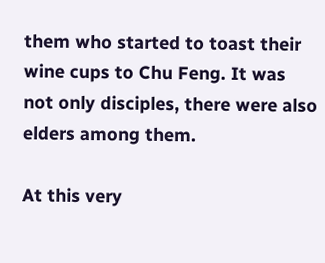them who started to toast their wine cups to Chu Feng. It was not only disciples, there were also elders among them.

At this very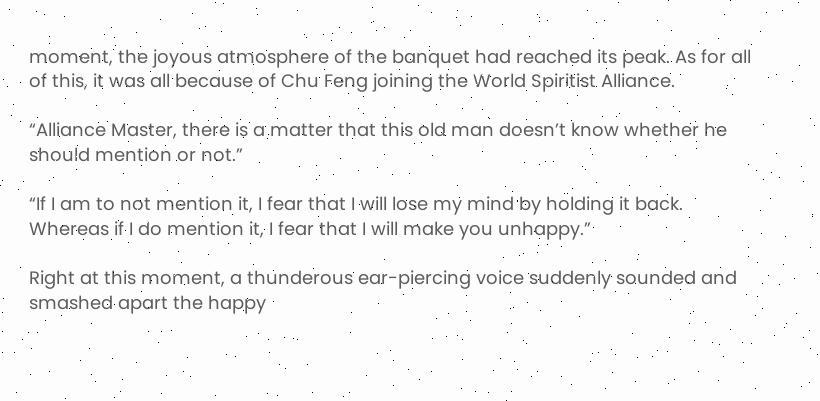moment, the joyous atmosphere of the banquet had reached its peak. As for all of this, it was all because of Chu Feng joining the World Spiritist Alliance.

“Alliance Master, there is a matter that this old man doesn’t know whether he should mention or not.”

“If I am to not mention it, I fear that I will lose my mind by holding it back. Whereas if I do mention it, I fear that I will make you unhappy.”

Right at this moment, a thunderous ear-piercing voice suddenly sounded and smashed apart the happy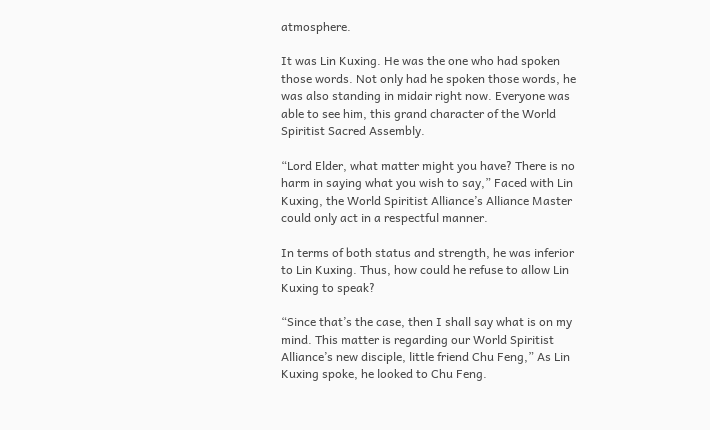atmosphere.

It was Lin Kuxing. He was the one who had spoken those words. Not only had he spoken those words, he was also standing in midair right now. Everyone was able to see him, this grand character of the World Spiritist Sacred Assembly.

“Lord Elder, what matter might you have? There is no harm in saying what you wish to say,” Faced with Lin Kuxing, the World Spiritist Alliance’s Alliance Master could only act in a respectful manner.

In terms of both status and strength, he was inferior to Lin Kuxing. Thus, how could he refuse to allow Lin Kuxing to speak?

“Since that’s the case, then I shall say what is on my mind. This matter is regarding our World Spiritist Alliance’s new disciple, little friend Chu Feng,” As Lin Kuxing spoke, he looked to Chu Feng.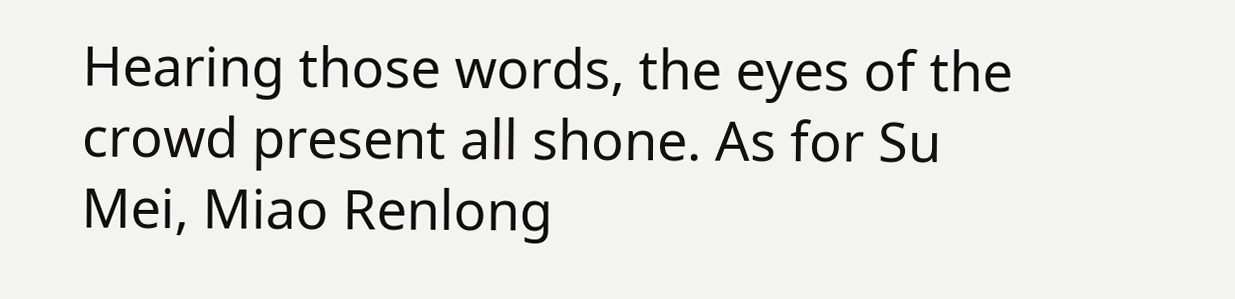Hearing those words, the eyes of the crowd present all shone. As for Su Mei, Miao Renlong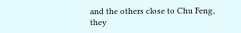and the others close to Chu Feng, they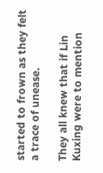started to frown as they felt a trace of unease.

They all knew that if Lin Kuxing were to mention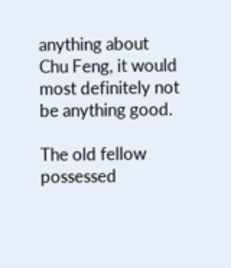anything about Chu Feng, it would most definitely not be anything good.

The old fellow possessed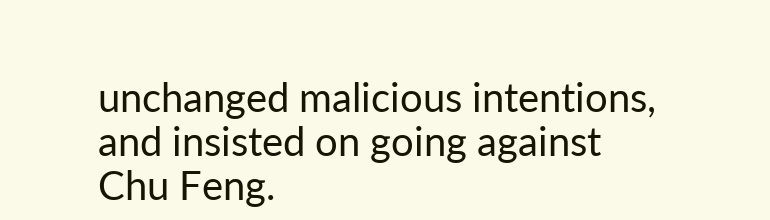unchanged malicious intentions, and insisted on going against Chu Feng.